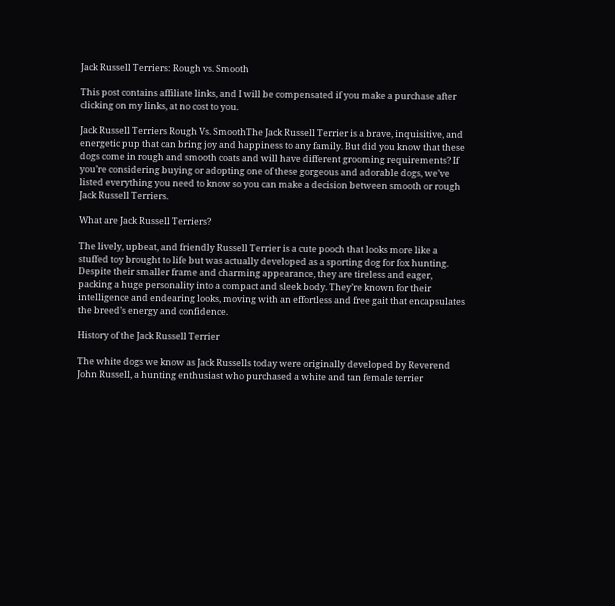Jack Russell Terriers: Rough vs. Smooth

This post contains affiliate links, and I will be compensated if you make a purchase after clicking on my links, at no cost to you.

Jack Russell Terriers Rough Vs. SmoothThe Jack Russell Terrier is a brave, inquisitive, and energetic pup that can bring joy and happiness to any family. But did you know that these dogs come in rough and smooth coats and will have different grooming requirements? If you’re considering buying or adopting one of these gorgeous and adorable dogs, we’ve listed everything you need to know so you can make a decision between smooth or rough Jack Russell Terriers.

What are Jack Russell Terriers?

The lively, upbeat, and friendly Russell Terrier is a cute pooch that looks more like a stuffed toy brought to life but was actually developed as a sporting dog for fox hunting. Despite their smaller frame and charming appearance, they are tireless and eager, packing a huge personality into a compact and sleek body. They’re known for their intelligence and endearing looks, moving with an effortless and free gait that encapsulates the breed’s energy and confidence.

History of the Jack Russell Terrier

The white dogs we know as Jack Russells today were originally developed by Reverend John Russell, a hunting enthusiast who purchased a white and tan female terrier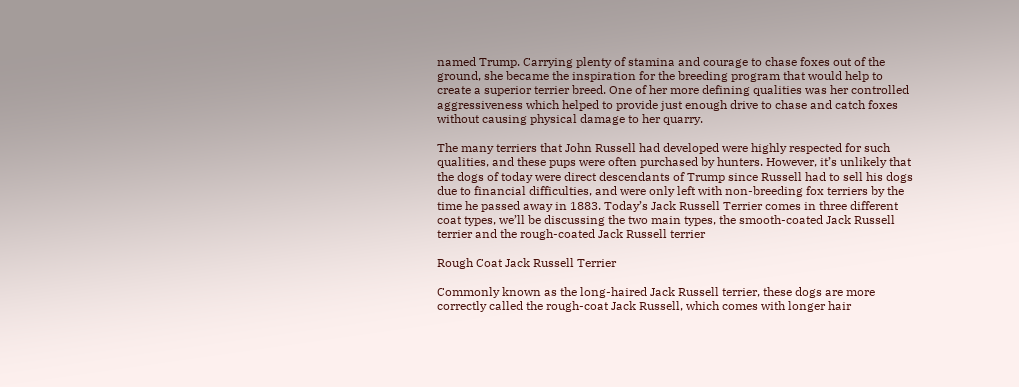named Trump. Carrying plenty of stamina and courage to chase foxes out of the ground, she became the inspiration for the breeding program that would help to create a superior terrier breed. One of her more defining qualities was her controlled aggressiveness which helped to provide just enough drive to chase and catch foxes without causing physical damage to her quarry.

The many terriers that John Russell had developed were highly respected for such qualities, and these pups were often purchased by hunters. However, it’s unlikely that the dogs of today were direct descendants of Trump since Russell had to sell his dogs due to financial difficulties, and were only left with non-breeding fox terriers by the time he passed away in 1883. Today’s Jack Russell Terrier comes in three different coat types, we’ll be discussing the two main types, the smooth-coated Jack Russell terrier and the rough-coated Jack Russell terrier

Rough Coat Jack Russell Terrier

Commonly known as the long-haired Jack Russell terrier, these dogs are more correctly called the rough-coat Jack Russell, which comes with longer hair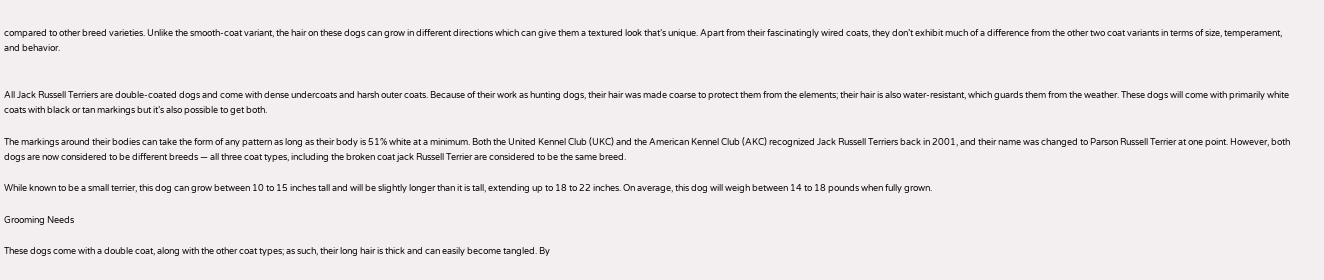compared to other breed varieties. Unlike the smooth-coat variant, the hair on these dogs can grow in different directions which can give them a textured look that’s unique. Apart from their fascinatingly wired coats, they don’t exhibit much of a difference from the other two coat variants in terms of size, temperament, and behavior.


All Jack Russell Terriers are double-coated dogs and come with dense undercoats and harsh outer coats. Because of their work as hunting dogs, their hair was made coarse to protect them from the elements; their hair is also water-resistant, which guards them from the weather. These dogs will come with primarily white coats with black or tan markings but it’s also possible to get both.

The markings around their bodies can take the form of any pattern as long as their body is 51% white at a minimum. Both the United Kennel Club (UKC) and the American Kennel Club (AKC) recognized Jack Russell Terriers back in 2001, and their name was changed to Parson Russell Terrier at one point. However, both dogs are now considered to be different breeds — all three coat types, including the broken coat jack Russell Terrier are considered to be the same breed.

While known to be a small terrier, this dog can grow between 10 to 15 inches tall and will be slightly longer than it is tall, extending up to 18 to 22 inches. On average, this dog will weigh between 14 to 18 pounds when fully grown.

Grooming Needs

These dogs come with a double coat, along with the other coat types; as such, their long hair is thick and can easily become tangled. By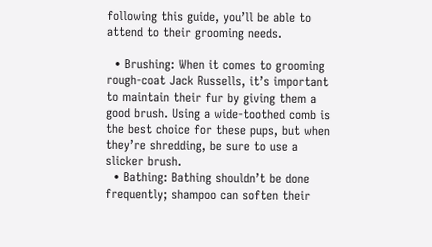following this guide, you’ll be able to attend to their grooming needs.

  • Brushing: When it comes to grooming rough-coat Jack Russells, it’s important to maintain their fur by giving them a good brush. Using a wide-toothed comb is the best choice for these pups, but when they’re shredding, be sure to use a slicker brush.
  • Bathing: Bathing shouldn’t be done frequently; shampoo can soften their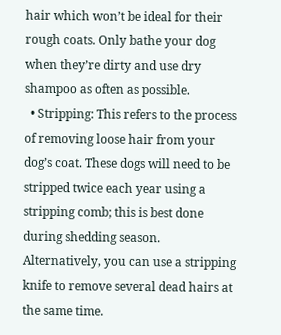hair which won’t be ideal for their rough coats. Only bathe your dog when they’re dirty and use dry shampoo as often as possible.
  • Stripping: This refers to the process of removing loose hair from your dog’s coat. These dogs will need to be stripped twice each year using a stripping comb; this is best done during shedding season. Alternatively, you can use a stripping knife to remove several dead hairs at the same time.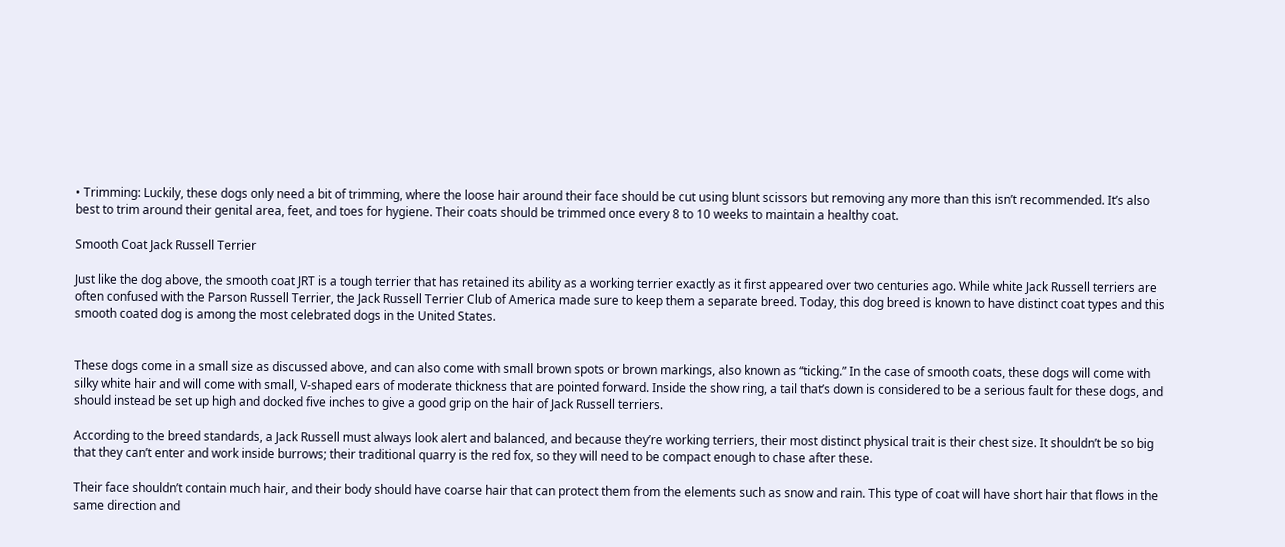• Trimming: Luckily, these dogs only need a bit of trimming, where the loose hair around their face should be cut using blunt scissors but removing any more than this isn’t recommended. It’s also best to trim around their genital area, feet, and toes for hygiene. Their coats should be trimmed once every 8 to 10 weeks to maintain a healthy coat.

Smooth Coat Jack Russell Terrier

Just like the dog above, the smooth coat JRT is a tough terrier that has retained its ability as a working terrier exactly as it first appeared over two centuries ago. While white Jack Russell terriers are often confused with the Parson Russell Terrier, the Jack Russell Terrier Club of America made sure to keep them a separate breed. Today, this dog breed is known to have distinct coat types and this smooth coated dog is among the most celebrated dogs in the United States.


These dogs come in a small size as discussed above, and can also come with small brown spots or brown markings, also known as “ticking.” In the case of smooth coats, these dogs will come with silky white hair and will come with small, V-shaped ears of moderate thickness that are pointed forward. Inside the show ring, a tail that’s down is considered to be a serious fault for these dogs, and should instead be set up high and docked five inches to give a good grip on the hair of Jack Russell terriers.

According to the breed standards, a Jack Russell must always look alert and balanced, and because they’re working terriers, their most distinct physical trait is their chest size. It shouldn’t be so big that they can’t enter and work inside burrows; their traditional quarry is the red fox, so they will need to be compact enough to chase after these.

Their face shouldn’t contain much hair, and their body should have coarse hair that can protect them from the elements such as snow and rain. This type of coat will have short hair that flows in the same direction and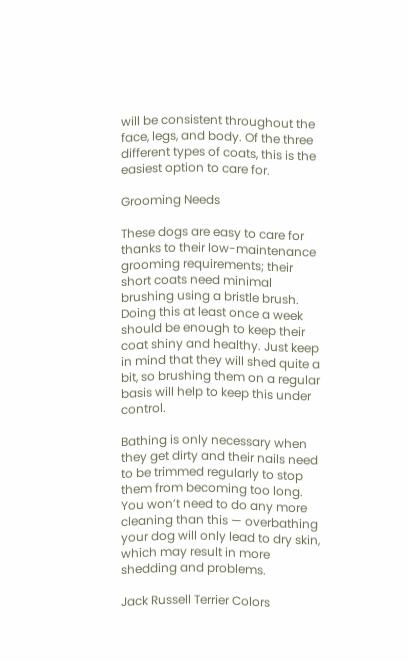will be consistent throughout the face, legs, and body. Of the three different types of coats, this is the easiest option to care for.

Grooming Needs

These dogs are easy to care for thanks to their low-maintenance grooming requirements; their short coats need minimal brushing using a bristle brush. Doing this at least once a week should be enough to keep their coat shiny and healthy. Just keep in mind that they will shed quite a bit, so brushing them on a regular basis will help to keep this under control.

Bathing is only necessary when they get dirty and their nails need to be trimmed regularly to stop them from becoming too long. You won’t need to do any more cleaning than this — overbathing your dog will only lead to dry skin, which may result in more shedding and problems.

Jack Russell Terrier Colors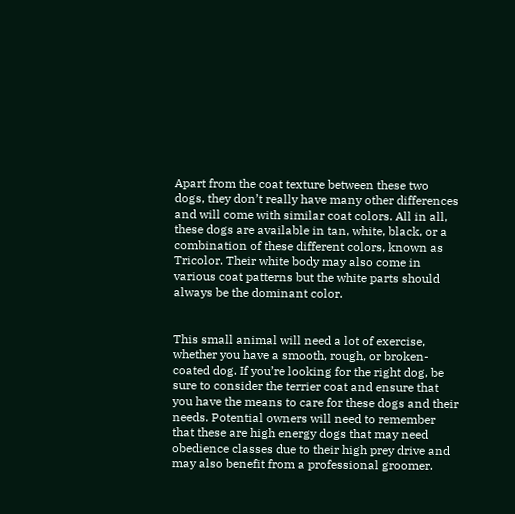Apart from the coat texture between these two dogs, they don’t really have many other differences and will come with similar coat colors. All in all, these dogs are available in tan, white, black, or a combination of these different colors, known as Tricolor. Their white body may also come in various coat patterns but the white parts should always be the dominant color.


This small animal will need a lot of exercise, whether you have a smooth, rough, or broken-coated dog. If you’re looking for the right dog, be sure to consider the terrier coat and ensure that you have the means to care for these dogs and their needs. Potential owners will need to remember that these are high energy dogs that may need obedience classes due to their high prey drive and may also benefit from a professional groomer.